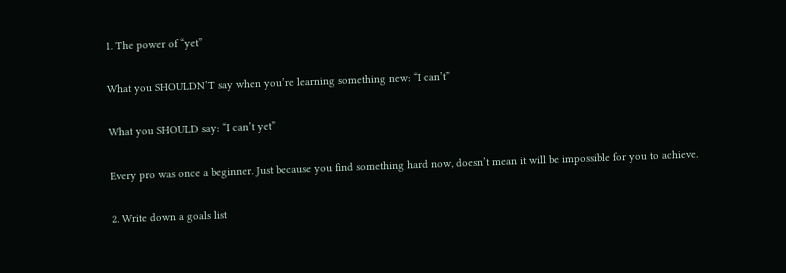1. The power of “yet”

What you SHOULDN’T say when you’re learning something new: “I can’t”

What you SHOULD say: “I can’t yet”

Every pro was once a beginner. Just because you find something hard now, doesn’t mean it will be impossible for you to achieve.

2. Write down a goals list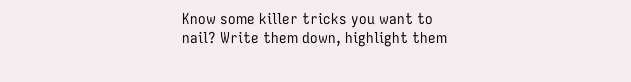Know some killer tricks you want to nail? Write them down, highlight them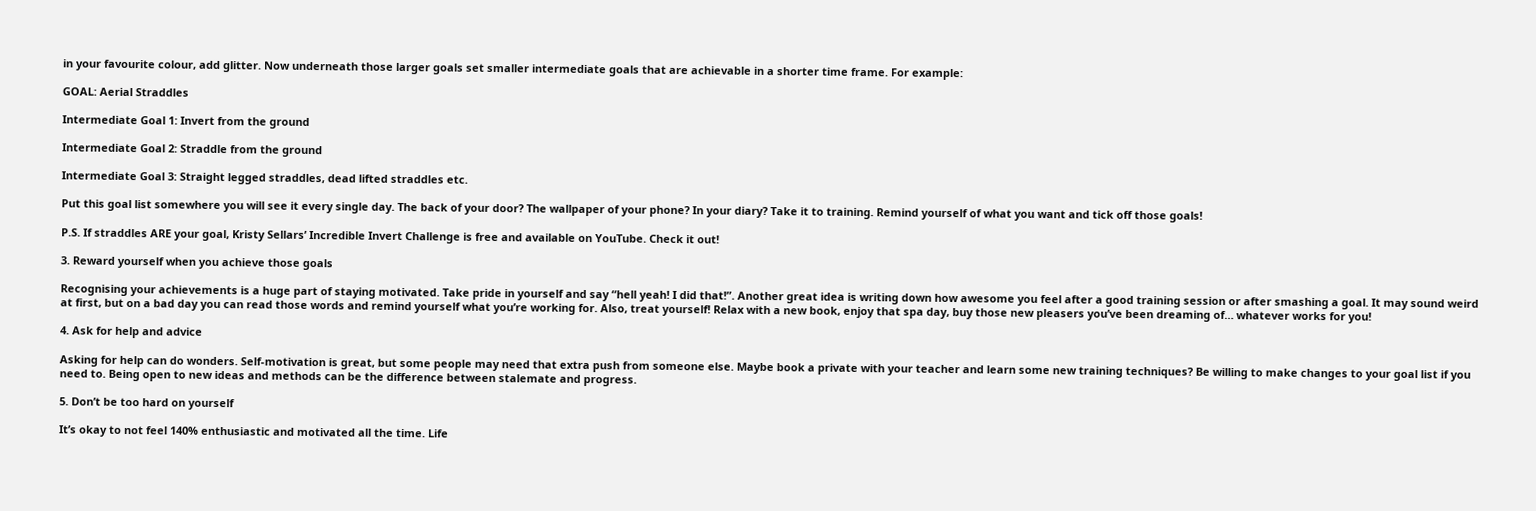in your favourite colour, add glitter. Now underneath those larger goals set smaller intermediate goals that are achievable in a shorter time frame. For example:

GOAL: Aerial Straddles

Intermediate Goal 1: Invert from the ground

Intermediate Goal 2: Straddle from the ground

Intermediate Goal 3: Straight legged straddles, dead lifted straddles etc.

Put this goal list somewhere you will see it every single day. The back of your door? The wallpaper of your phone? In your diary? Take it to training. Remind yourself of what you want and tick off those goals!

P.S. If straddles ARE your goal, Kristy Sellars’ Incredible Invert Challenge is free and available on YouTube. Check it out!

3. Reward yourself when you achieve those goals

Recognising your achievements is a huge part of staying motivated. Take pride in yourself and say “hell yeah! I did that!”. Another great idea is writing down how awesome you feel after a good training session or after smashing a goal. It may sound weird at first, but on a bad day you can read those words and remind yourself what you’re working for. Also, treat yourself! Relax with a new book, enjoy that spa day, buy those new pleasers you’ve been dreaming of… whatever works for you!

4. Ask for help and advice

Asking for help can do wonders. Self-motivation is great, but some people may need that extra push from someone else. Maybe book a private with your teacher and learn some new training techniques? Be willing to make changes to your goal list if you need to. Being open to new ideas and methods can be the difference between stalemate and progress.

5. Don’t be too hard on yourself

It’s okay to not feel 140% enthusiastic and motivated all the time. Life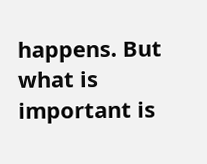happens. But what is important is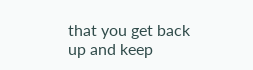that you get back up and keep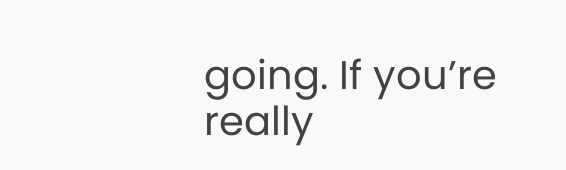going. If you’re really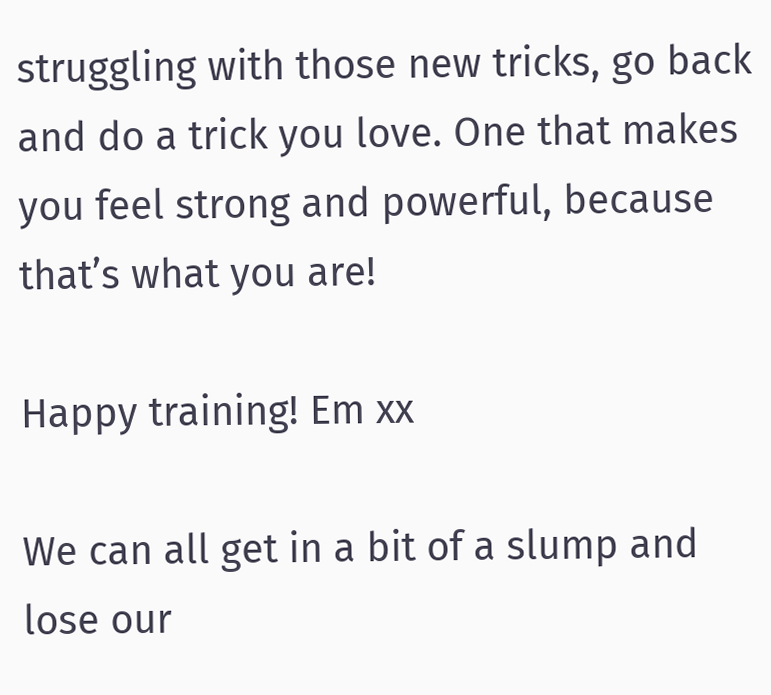struggling with those new tricks, go back and do a trick you love. One that makes you feel strong and powerful, because that’s what you are!

Happy training! Em xx

We can all get in a bit of a slump and lose our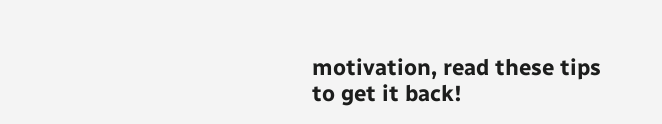motivation, read these tips to get it back!